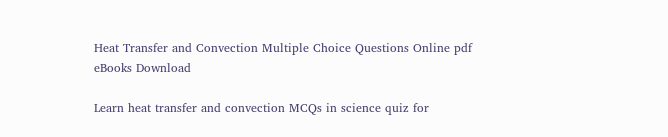Heat Transfer and Convection Multiple Choice Questions Online pdf eBooks Download

Learn heat transfer and convection MCQs in science quiz for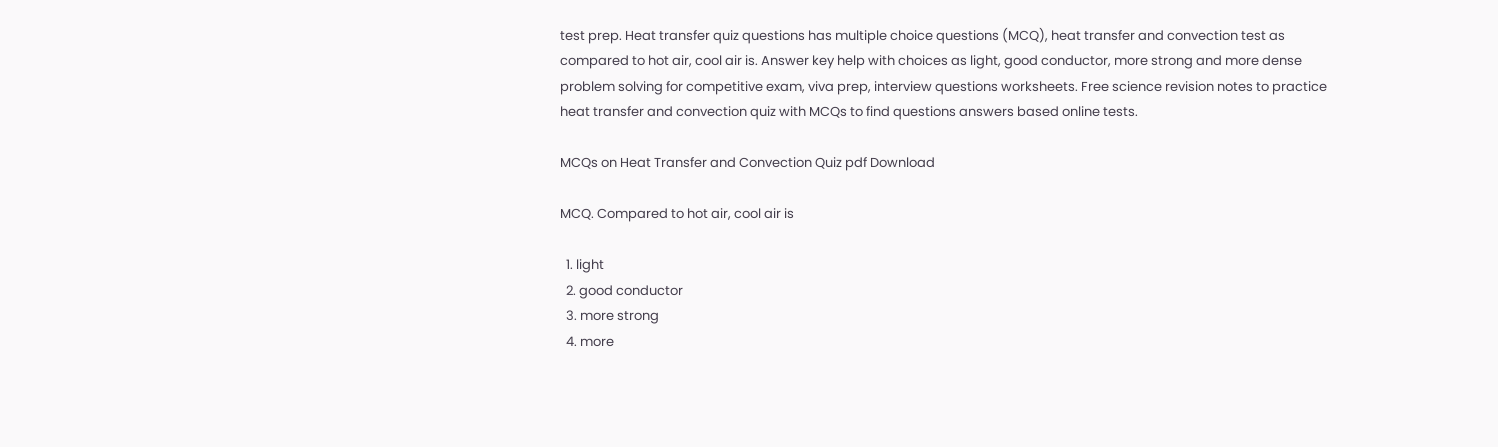test prep. Heat transfer quiz questions has multiple choice questions (MCQ), heat transfer and convection test as compared to hot air, cool air is. Answer key help with choices as light, good conductor, more strong and more dense problem solving for competitive exam, viva prep, interview questions worksheets. Free science revision notes to practice heat transfer and convection quiz with MCQs to find questions answers based online tests.

MCQs on Heat Transfer and Convection Quiz pdf Download

MCQ. Compared to hot air, cool air is

  1. light
  2. good conductor
  3. more strong
  4. more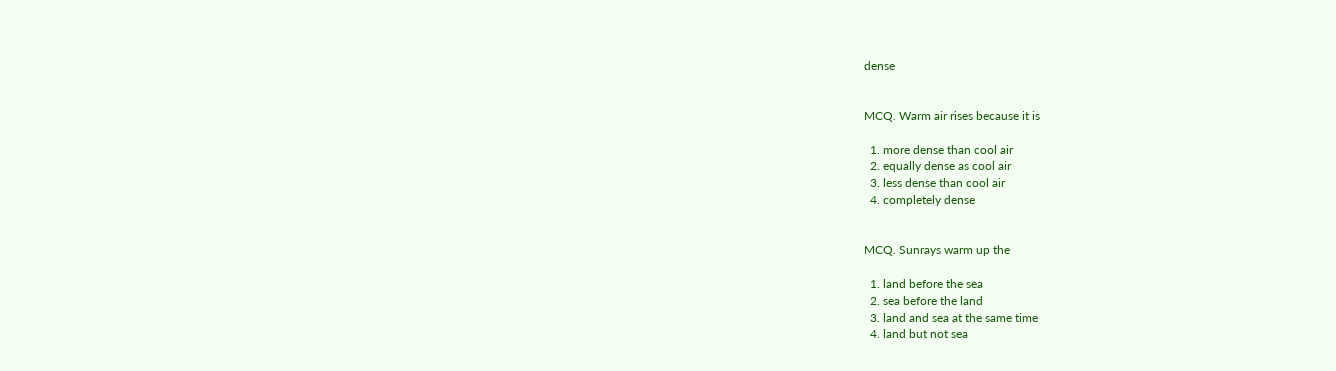dense


MCQ. Warm air rises because it is

  1. more dense than cool air
  2. equally dense as cool air
  3. less dense than cool air
  4. completely dense


MCQ. Sunrays warm up the

  1. land before the sea
  2. sea before the land
  3. land and sea at the same time
  4. land but not sea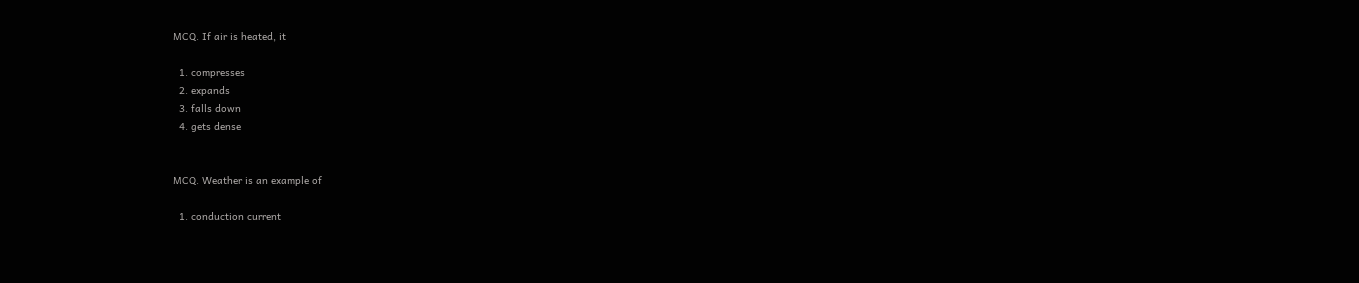MCQ. If air is heated, it

  1. compresses
  2. expands
  3. falls down
  4. gets dense


MCQ. Weather is an example of

  1. conduction current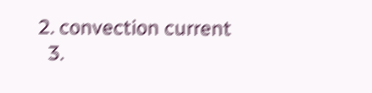2. convection current
  3.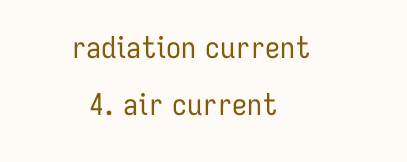radiation current
  4. air current